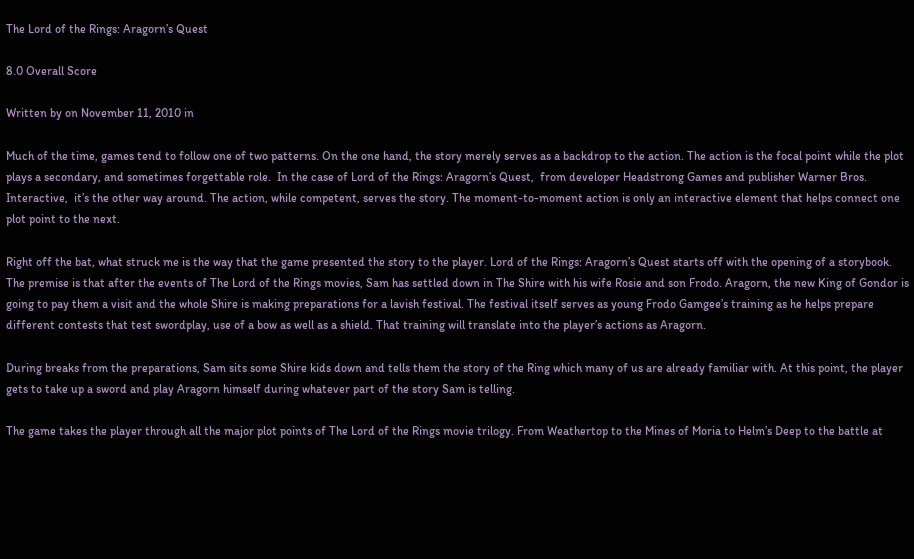The Lord of the Rings: Aragorn’s Quest

8.0 Overall Score

Written by on November 11, 2010 in

Much of the time, games tend to follow one of two patterns. On the one hand, the story merely serves as a backdrop to the action. The action is the focal point while the plot plays a secondary, and sometimes forgettable role.  In the case of Lord of the Rings: Aragorn’s Quest,  from developer Headstrong Games and publisher Warner Bros.  Interactive,  it’s the other way around. The action, while competent, serves the story. The moment-to-moment action is only an interactive element that helps connect one plot point to the next.

Right off the bat, what struck me is the way that the game presented the story to the player. Lord of the Rings: Aragorn’s Quest starts off with the opening of a storybook. The premise is that after the events of The Lord of the Rings movies, Sam has settled down in The Shire with his wife Rosie and son Frodo. Aragorn, the new King of Gondor is going to pay them a visit and the whole Shire is making preparations for a lavish festival. The festival itself serves as young Frodo Gamgee’s training as he helps prepare different contests that test swordplay, use of a bow as well as a shield. That training will translate into the player’s actions as Aragorn.

During breaks from the preparations, Sam sits some Shire kids down and tells them the story of the Ring which many of us are already familiar with. At this point, the player gets to take up a sword and play Aragorn himself during whatever part of the story Sam is telling.

The game takes the player through all the major plot points of The Lord of the Rings movie trilogy. From Weathertop to the Mines of Moria to Helm’s Deep to the battle at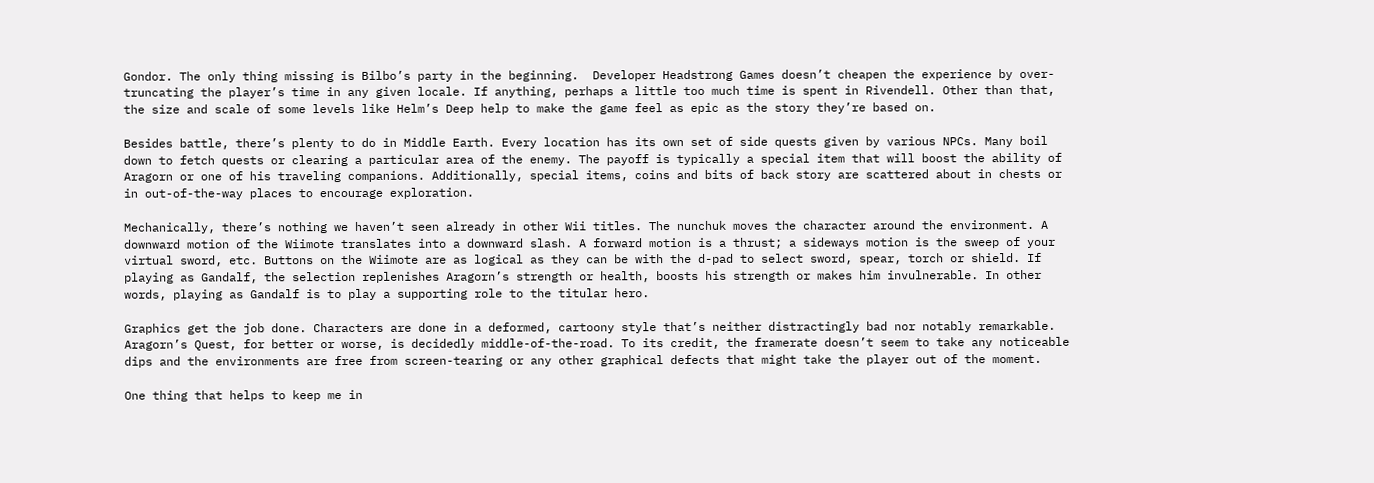Gondor. The only thing missing is Bilbo’s party in the beginning.  Developer Headstrong Games doesn’t cheapen the experience by over-truncating the player’s time in any given locale. If anything, perhaps a little too much time is spent in Rivendell. Other than that, the size and scale of some levels like Helm’s Deep help to make the game feel as epic as the story they’re based on.

Besides battle, there’s plenty to do in Middle Earth. Every location has its own set of side quests given by various NPCs. Many boil down to fetch quests or clearing a particular area of the enemy. The payoff is typically a special item that will boost the ability of Aragorn or one of his traveling companions. Additionally, special items, coins and bits of back story are scattered about in chests or in out-of-the-way places to encourage exploration.

Mechanically, there’s nothing we haven’t seen already in other Wii titles. The nunchuk moves the character around the environment. A downward motion of the Wiimote translates into a downward slash. A forward motion is a thrust; a sideways motion is the sweep of your virtual sword, etc. Buttons on the Wiimote are as logical as they can be with the d-pad to select sword, spear, torch or shield. If playing as Gandalf, the selection replenishes Aragorn’s strength or health, boosts his strength or makes him invulnerable. In other words, playing as Gandalf is to play a supporting role to the titular hero.

Graphics get the job done. Characters are done in a deformed, cartoony style that’s neither distractingly bad nor notably remarkable. Aragorn’s Quest, for better or worse, is decidedly middle-of-the-road. To its credit, the framerate doesn’t seem to take any noticeable dips and the environments are free from screen-tearing or any other graphical defects that might take the player out of the moment.

One thing that helps to keep me in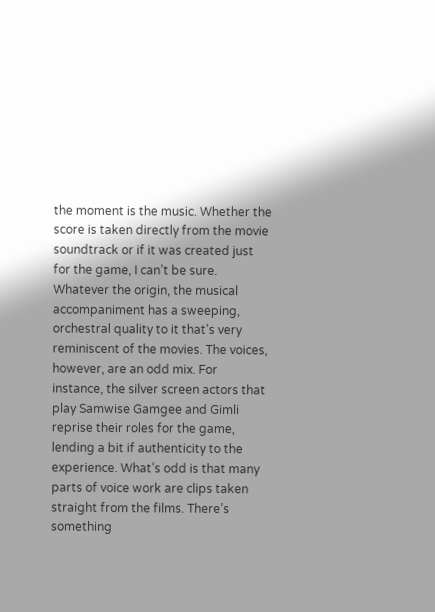the moment is the music. Whether the score is taken directly from the movie soundtrack or if it was created just for the game, I can’t be sure. Whatever the origin, the musical accompaniment has a sweeping, orchestral quality to it that’s very reminiscent of the movies. The voices, however, are an odd mix. For instance, the silver screen actors that play Samwise Gamgee and Gimli reprise their roles for the game, lending a bit if authenticity to the experience. What’s odd is that many parts of voice work are clips taken straight from the films. There’s something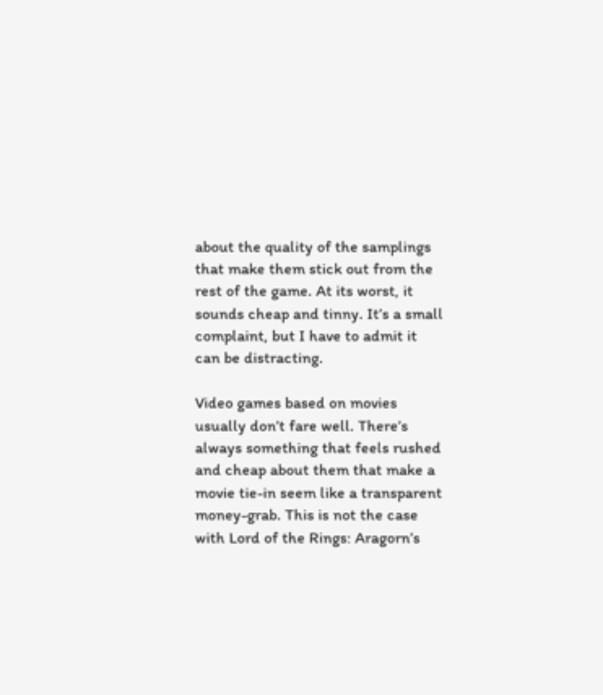about the quality of the samplings that make them stick out from the rest of the game. At its worst, it sounds cheap and tinny. It’s a small complaint, but I have to admit it can be distracting.

Video games based on movies usually don’t fare well. There’s always something that feels rushed and cheap about them that make a movie tie-in seem like a transparent money-grab. This is not the case with Lord of the Rings: Aragorn’s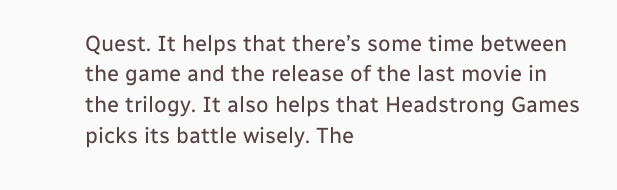Quest. It helps that there’s some time between the game and the release of the last movie in the trilogy. It also helps that Headstrong Games picks its battle wisely. The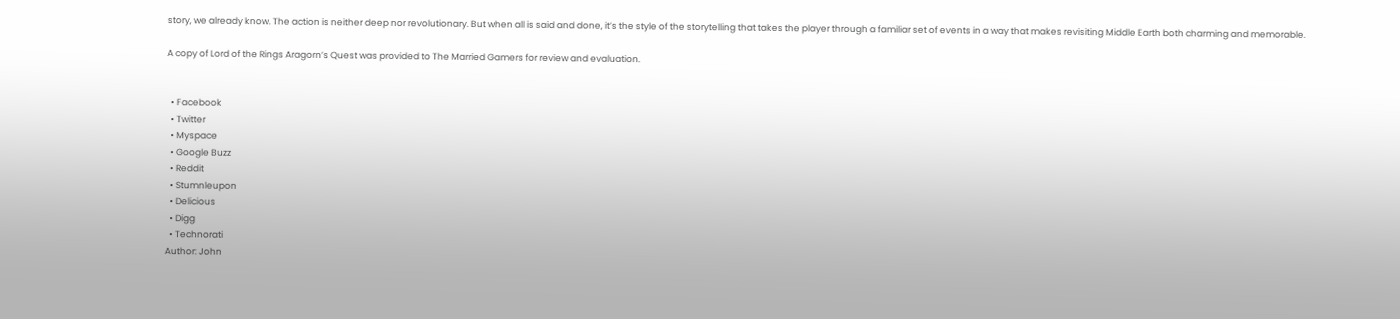story, we already know. The action is neither deep nor revolutionary. But when all is said and done, it’s the style of the storytelling that takes the player through a familiar set of events in a way that makes revisiting Middle Earth both charming and memorable.

A copy of Lord of the Rings Aragorn’s Quest was provided to The Married Gamers for review and evaluation.


  • Facebook
  • Twitter
  • Myspace
  • Google Buzz
  • Reddit
  • Stumnleupon
  • Delicious
  • Digg
  • Technorati
Author: John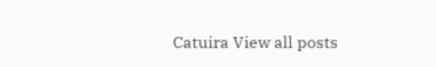Catuira View all posts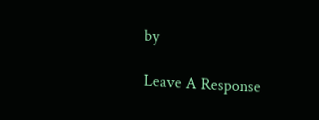by

Leave A Response